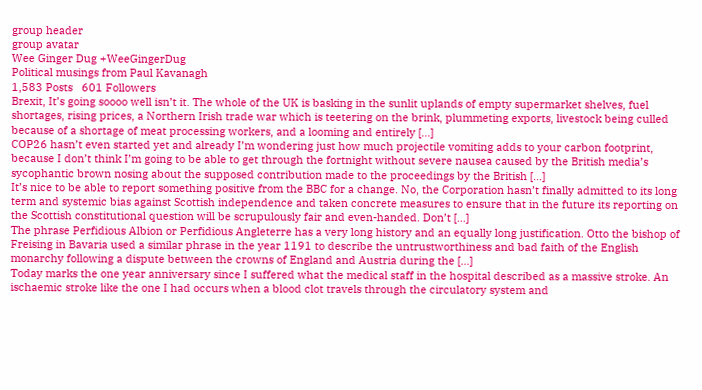group header
group avatar
Wee Ginger Dug +WeeGingerDug
Political musings from Paul Kavanagh
1,583 Posts   601 Followers
Brexit, It’s going soooo well isn’t it. The whole of the UK is basking in the sunlit uplands of empty supermarket shelves, fuel shortages, rising prices, a Northern Irish trade war which is teetering on the brink, plummeting exports, livestock being culled because of a shortage of meat processing workers, and a looming and entirely […]
COP26 hasn’t even started yet and already I’m wondering just how much projectile vomiting adds to your carbon footprint, because I don’t think I’m going to be able to get through the fortnight without severe nausea caused by the British media’s sycophantic brown nosing about the supposed contribution made to the proceedings by the British […]
It’s nice to be able to report something positive from the BBC for a change. No, the Corporation hasn’t finally admitted to its long term and systemic bias against Scottish independence and taken concrete measures to ensure that in the future its reporting on the Scottish constitutional question will be scrupulously fair and even-handed. Don’t […]
The phrase Perfidious Albion or Perfidious Angleterre has a very long history and an equally long justification. Otto the bishop of Freising in Bavaria used a similar phrase in the year 1191 to describe the untrustworthiness and bad faith of the English monarchy following a dispute between the crowns of England and Austria during the […]
Today marks the one year anniversary since I suffered what the medical staff in the hospital described as a massive stroke. An ischaemic stroke like the one I had occurs when a blood clot travels through the circulatory system and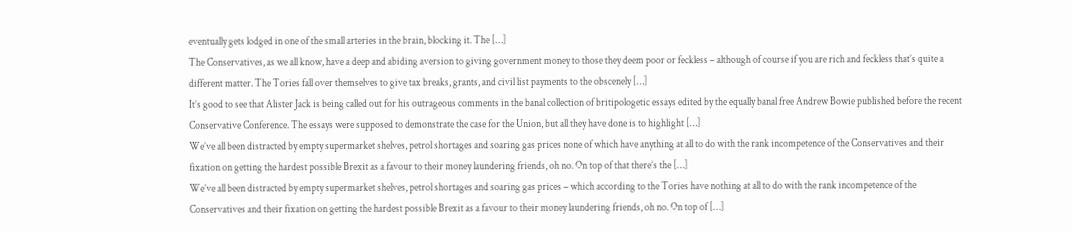eventually gets lodged in one of the small arteries in the brain, blocking it. The […]
The Conservatives, as we all know, have a deep and abiding aversion to giving government money to those they deem poor or feckless – although of course if you are rich and feckless that’s quite a different matter. The Tories fall over themselves to give tax breaks, grants, and civil list payments to the obscenely […]
It’s good to see that Alister Jack is being called out for his outrageous comments in the banal collection of britipologetic essays edited by the equally banal free Andrew Bowie published before the recent Conservative Conference. The essays were supposed to demonstrate the case for the Union, but all they have done is to highlight […]
We’ve all been distracted by empty supermarket shelves, petrol shortages and soaring gas prices none of which have anything at all to do with the rank incompetence of the Conservatives and their fixation on getting the hardest possible Brexit as a favour to their money laundering friends, oh no. On top of that there’s the […]
We’ve all been distracted by empty supermarket shelves, petrol shortages and soaring gas prices – which according to the Tories have nothing at all to do with the rank incompetence of the Conservatives and their fixation on getting the hardest possible Brexit as a favour to their money laundering friends, oh no. On top of […]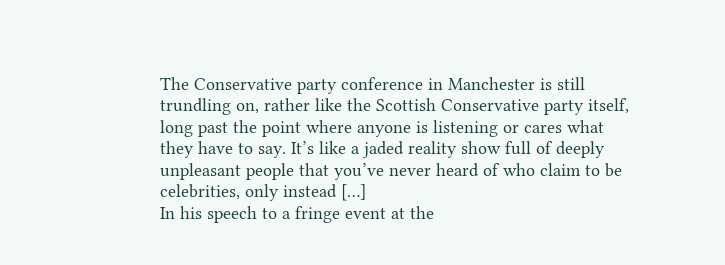The Conservative party conference in Manchester is still trundling on, rather like the Scottish Conservative party itself, long past the point where anyone is listening or cares what they have to say. It’s like a jaded reality show full of deeply unpleasant people that you’ve never heard of who claim to be celebrities, only instead […]
In his speech to a fringe event at the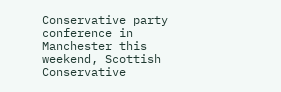Conservative party conference in Manchester this weekend, Scottish Conservative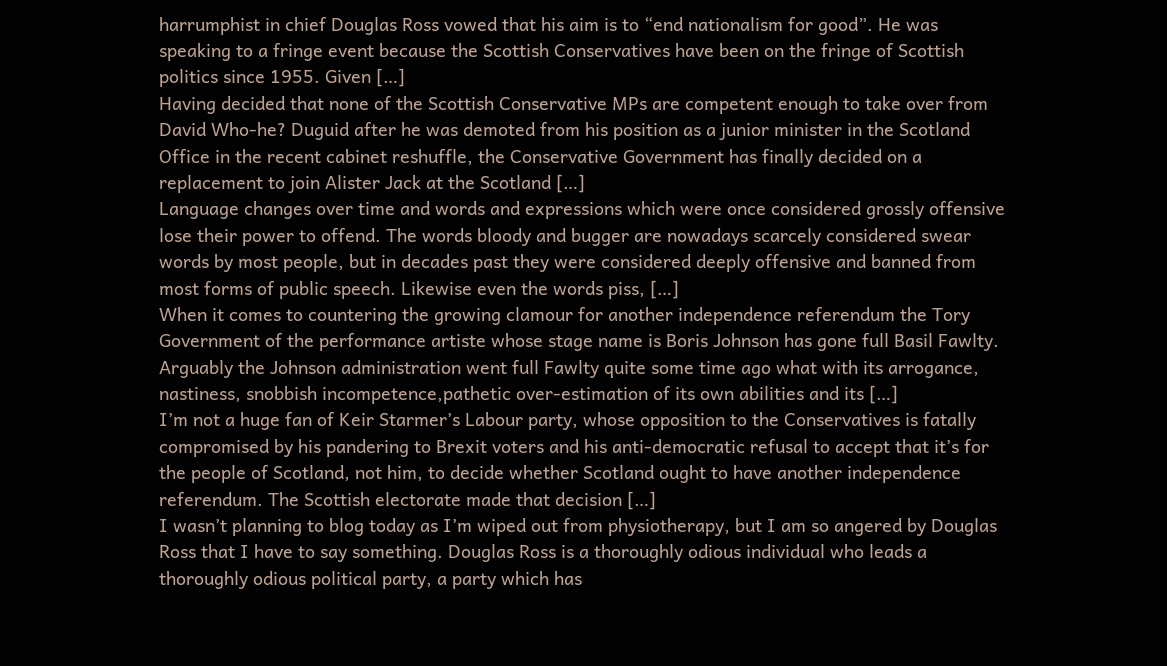harrumphist in chief Douglas Ross vowed that his aim is to “end nationalism for good”. He was speaking to a fringe event because the Scottish Conservatives have been on the fringe of Scottish politics since 1955. Given […]
Having decided that none of the Scottish Conservative MPs are competent enough to take over from David Who-he? Duguid after he was demoted from his position as a junior minister in the Scotland Office in the recent cabinet reshuffle, the Conservative Government has finally decided on a replacement to join Alister Jack at the Scotland […]
Language changes over time and words and expressions which were once considered grossly offensive lose their power to offend. The words bloody and bugger are nowadays scarcely considered swear words by most people, but in decades past they were considered deeply offensive and banned from most forms of public speech. Likewise even the words piss, […]
When it comes to countering the growing clamour for another independence referendum the Tory Government of the performance artiste whose stage name is Boris Johnson has gone full Basil Fawlty. Arguably the Johnson administration went full Fawlty quite some time ago what with its arrogance, nastiness, snobbish incompetence,pathetic over-estimation of its own abilities and its […]
I’m not a huge fan of Keir Starmer’s Labour party, whose opposition to the Conservatives is fatally compromised by his pandering to Brexit voters and his anti-democratic refusal to accept that it’s for the people of Scotland, not him, to decide whether Scotland ought to have another independence referendum. The Scottish electorate made that decision […]
I wasn’t planning to blog today as I’m wiped out from physiotherapy, but I am so angered by Douglas Ross that I have to say something. Douglas Ross is a thoroughly odious individual who leads a thoroughly odious political party, a party which has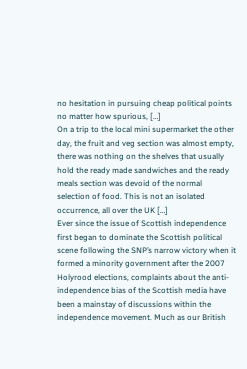no hesitation in pursuing cheap political points no matter how spurious, […]
On a trip to the local mini supermarket the other day, the fruit and veg section was almost empty, there was nothing on the shelves that usually hold the ready made sandwiches and the ready meals section was devoid of the normal selection of food. This is not an isolated occurrence, all over the UK […]
Ever since the issue of Scottish independence first began to dominate the Scottish political scene following the SNP’s narrow victory when it formed a minority government after the 2007 Holyrood elections, complaints about the anti-independence bias of the Scottish media have been a mainstay of discussions within the independence movement. Much as our British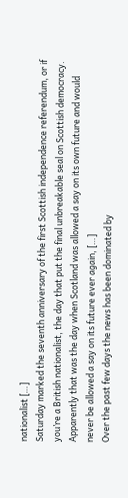nationalist […]
Saturday marked the seventh anniversary of the first Scottish independence referendum, or if you’re a British nationalist, the day that put the final unbreakable seal on Scottish democracy. Apparently that was the day when Scotland was allowed a say on its own future and would never be allowed a say on its future ever again, […]
Over the past few days the news has been dominated by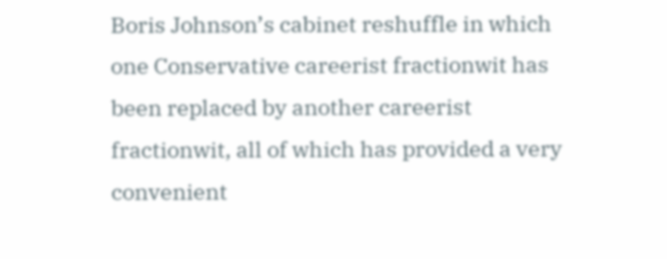Boris Johnson’s cabinet reshuffle in which one Conservative careerist fractionwit has been replaced by another careerist fractionwit, all of which has provided a very convenient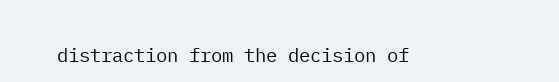distraction from the decision of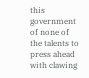this government of none of the talents to press ahead with clawing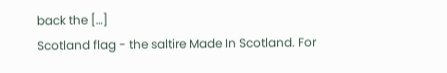back the […]
Scotland flag - the saltire Made In Scotland. For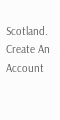Scotland.
Create An Account